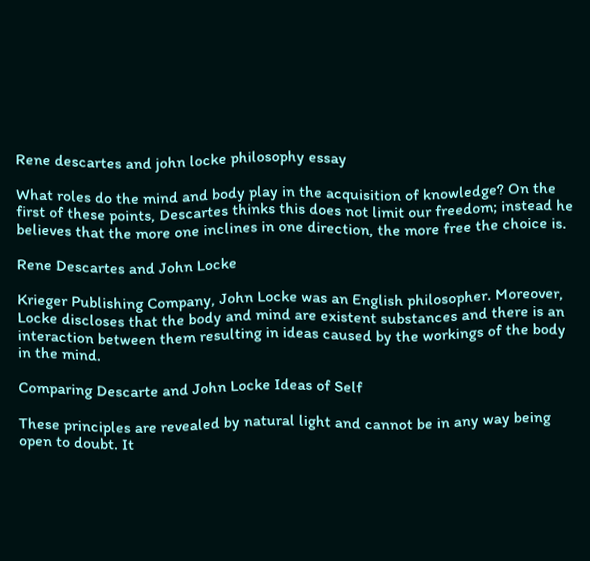Rene descartes and john locke philosophy essay

What roles do the mind and body play in the acquisition of knowledge? On the first of these points, Descartes thinks this does not limit our freedom; instead he believes that the more one inclines in one direction, the more free the choice is.

Rene Descartes and John Locke

Krieger Publishing Company, John Locke was an English philosopher. Moreover, Locke discloses that the body and mind are existent substances and there is an interaction between them resulting in ideas caused by the workings of the body in the mind.

Comparing Descarte and John Locke Ideas of Self

These principles are revealed by natural light and cannot be in any way being open to doubt. It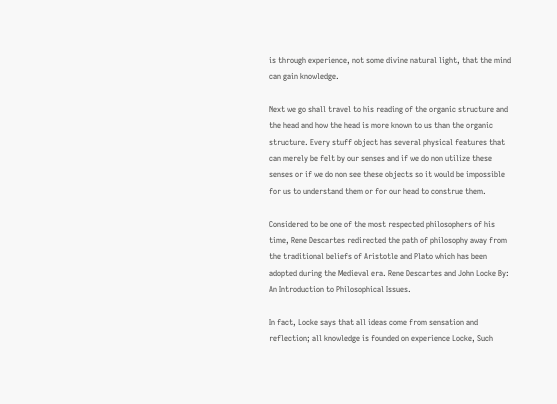is through experience, not some divine natural light, that the mind can gain knowledge.

Next we go shall travel to his reading of the organic structure and the head and how the head is more known to us than the organic structure. Every stuff object has several physical features that can merely be felt by our senses and if we do non utilize these senses or if we do non see these objects so it would be impossible for us to understand them or for our head to construe them.

Considered to be one of the most respected philosophers of his time, Rene Descartes redirected the path of philosophy away from the traditional beliefs of Aristotle and Plato which has been adopted during the Medieval era. Rene Descartes and John Locke By: An Introduction to Philosophical Issues.

In fact, Locke says that all ideas come from sensation and reflection; all knowledge is founded on experience Locke, Such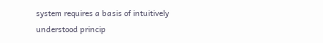system requires a basis of intuitively understood princip